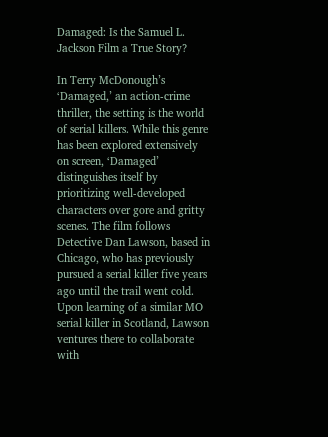Damaged: Is the Samuel L. Jackson Film a True Story?

In Terry McDonough’s ‘Damaged,’ an action-crime thriller, the setting is the world of serial killers. While this genre has been explored extensively on screen, ‘Damaged’ distinguishes itself by prioritizing well-developed characters over gore and gritty scenes. The film follows Detective Dan Lawson, based in Chicago, who has previously pursued a serial killer five years ago until the trail went cold. Upon learning of a similar MO serial killer in Scotland, Lawson ventures there to collaborate with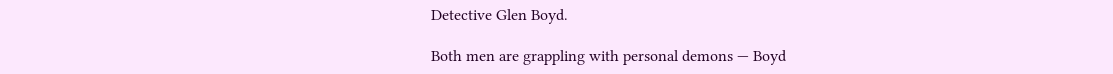Detective Glen Boyd.

Both men are grappling with personal demons — Boyd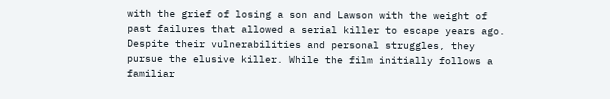with the grief of losing a son and Lawson with the weight of past failures that allowed a serial killer to escape years ago. Despite their vulnerabilities and personal struggles, they pursue the elusive killer. While the film initially follows a familiar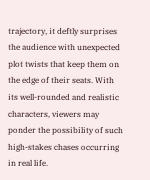trajectory, it deftly surprises the audience with unexpected plot twists that keep them on the edge of their seats. With its well-rounded and realistic characters, viewers may ponder the possibility of such high-stakes chases occurring in real life.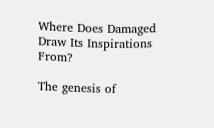Where Does Damaged Draw Its Inspirations From?

The genesis of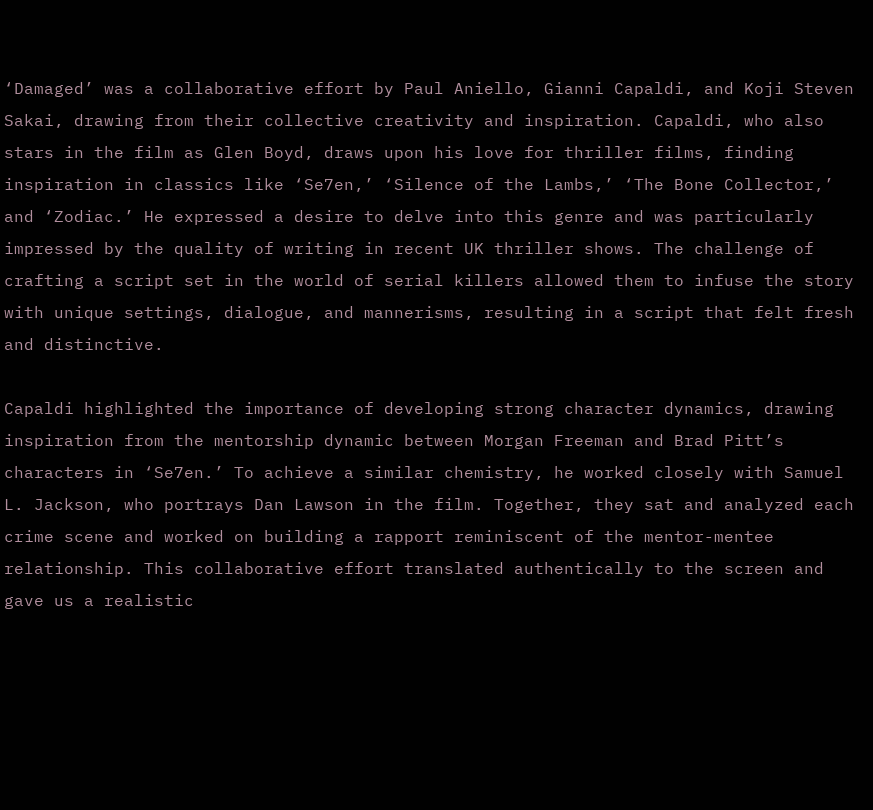‘Damaged’ was a collaborative effort by Paul Aniello, Gianni Capaldi, and Koji Steven Sakai, drawing from their collective creativity and inspiration. Capaldi, who also stars in the film as Glen Boyd, draws upon his love for thriller films, finding inspiration in classics like ‘Se7en,’ ‘Silence of the Lambs,’ ‘The Bone Collector,’ and ‘Zodiac.’ He expressed a desire to delve into this genre and was particularly impressed by the quality of writing in recent UK thriller shows. The challenge of crafting a script set in the world of serial killers allowed them to infuse the story with unique settings, dialogue, and mannerisms, resulting in a script that felt fresh and distinctive.

Capaldi highlighted the importance of developing strong character dynamics, drawing inspiration from the mentorship dynamic between Morgan Freeman and Brad Pitt’s characters in ‘Se7en.’ To achieve a similar chemistry, he worked closely with Samuel L. Jackson, who portrays Dan Lawson in the film. Together, they sat and analyzed each crime scene and worked on building a rapport reminiscent of the mentor-mentee relationship. This collaborative effort translated authentically to the screen and gave us a realistic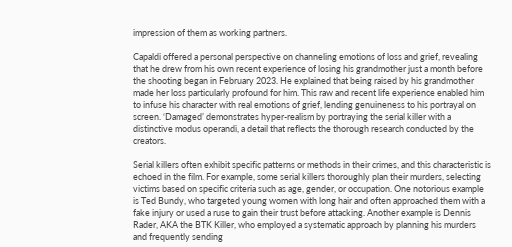impression of them as working partners.

Capaldi offered a personal perspective on channeling emotions of loss and grief, revealing that he drew from his own recent experience of losing his grandmother just a month before the shooting began in February 2023. He explained that being raised by his grandmother made her loss particularly profound for him. This raw and recent life experience enabled him to infuse his character with real emotions of grief, lending genuineness to his portrayal on screen. ‘Damaged’ demonstrates hyper-realism by portraying the serial killer with a distinctive modus operandi, a detail that reflects the thorough research conducted by the creators.

Serial killers often exhibit specific patterns or methods in their crimes, and this characteristic is echoed in the film. For example, some serial killers thoroughly plan their murders, selecting victims based on specific criteria such as age, gender, or occupation. One notorious example is Ted Bundy, who targeted young women with long hair and often approached them with a fake injury or used a ruse to gain their trust before attacking. Another example is Dennis Rader, AKA the BTK Killer, who employed a systematic approach by planning his murders and frequently sending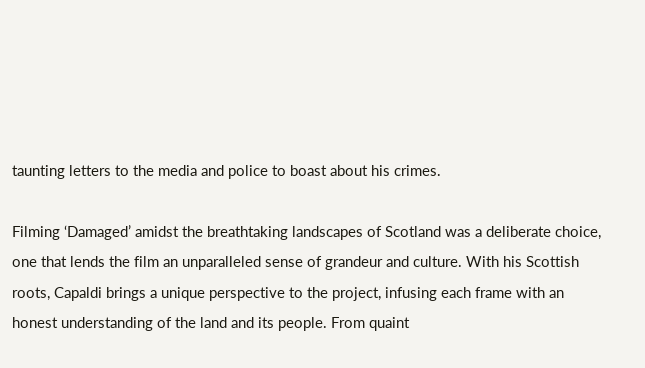taunting letters to the media and police to boast about his crimes.

Filming ‘Damaged’ amidst the breathtaking landscapes of Scotland was a deliberate choice, one that lends the film an unparalleled sense of grandeur and culture. With his Scottish roots, Capaldi brings a unique perspective to the project, infusing each frame with an honest understanding of the land and its people. From quaint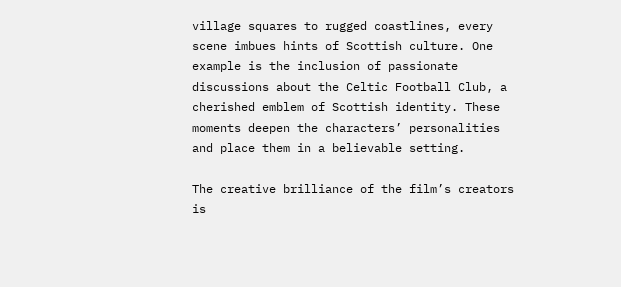village squares to rugged coastlines, every scene imbues hints of Scottish culture. One example is the inclusion of passionate discussions about the Celtic Football Club, a cherished emblem of Scottish identity. These moments deepen the characters’ personalities and place them in a believable setting.

The creative brilliance of the film’s creators is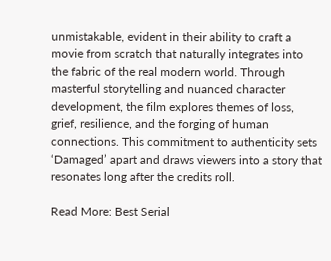unmistakable, evident in their ability to craft a movie from scratch that naturally integrates into the fabric of the real modern world. Through masterful storytelling and nuanced character development, the film explores themes of loss, grief, resilience, and the forging of human connections. This commitment to authenticity sets ‘Damaged’ apart and draws viewers into a story that resonates long after the credits roll.

Read More: Best Serial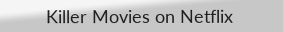Killer Movies on Netflix